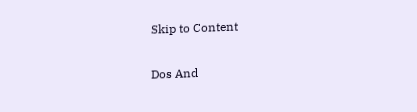Skip to Content

Dos And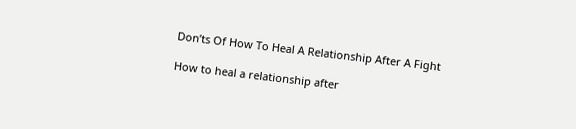Don’ts Of How To Heal A Relationship After A Fight

How to heal a relationship after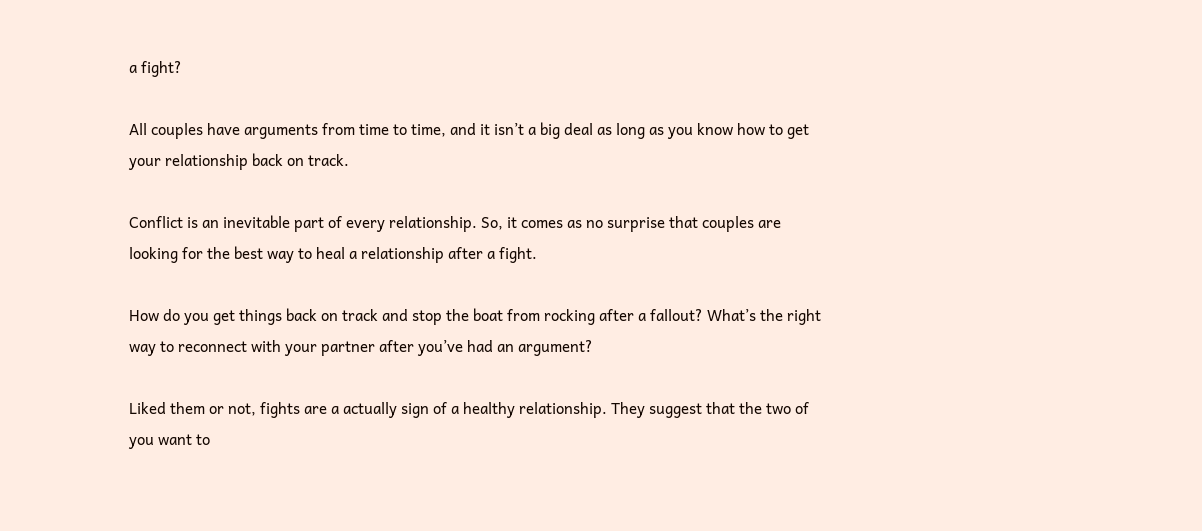a fight?

All couples have arguments from time to time, and it isn’t a big deal as long as you know how to get your relationship back on track.

Conflict is an inevitable part of every relationship. So, it comes as no surprise that couples are looking for the best way to heal a relationship after a fight.

How do you get things back on track and stop the boat from rocking after a fallout? What’s the right way to reconnect with your partner after you’ve had an argument?

Liked them or not, fights are a actually sign of a healthy relationship. They suggest that the two of you want to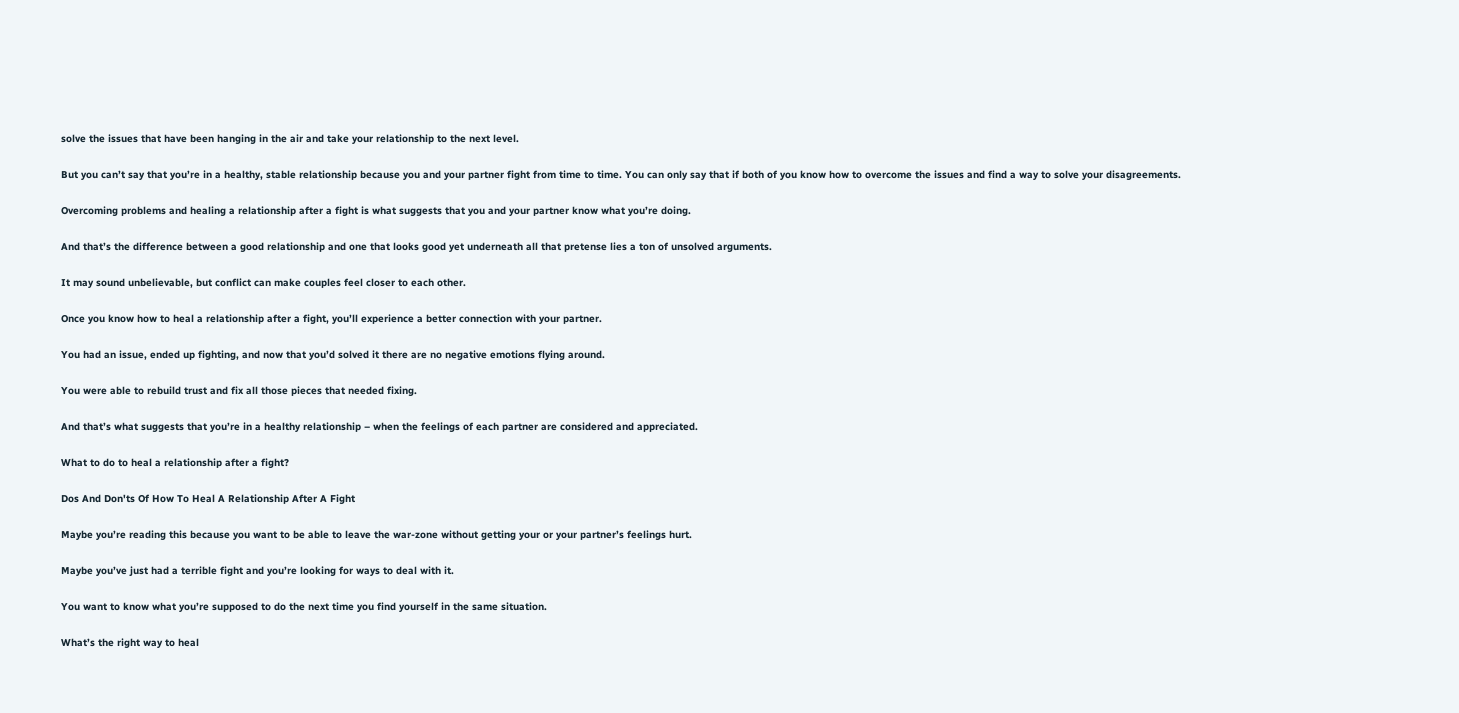solve the issues that have been hanging in the air and take your relationship to the next level.

But you can’t say that you’re in a healthy, stable relationship because you and your partner fight from time to time. You can only say that if both of you know how to overcome the issues and find a way to solve your disagreements.

Overcoming problems and healing a relationship after a fight is what suggests that you and your partner know what you’re doing.

And that’s the difference between a good relationship and one that looks good yet underneath all that pretense lies a ton of unsolved arguments.

It may sound unbelievable, but conflict can make couples feel closer to each other.

Once you know how to heal a relationship after a fight, you’ll experience a better connection with your partner.

You had an issue, ended up fighting, and now that you’d solved it there are no negative emotions flying around.

You were able to rebuild trust and fix all those pieces that needed fixing.

And that’s what suggests that you’re in a healthy relationship – when the feelings of each partner are considered and appreciated.

What to do to heal a relationship after a fight?

Dos And Don'ts Of How To Heal A Relationship After A Fight

Maybe you’re reading this because you want to be able to leave the war-zone without getting your or your partner’s feelings hurt.

Maybe you’ve just had a terrible fight and you’re looking for ways to deal with it.

You want to know what you’re supposed to do the next time you find yourself in the same situation.

What’s the right way to heal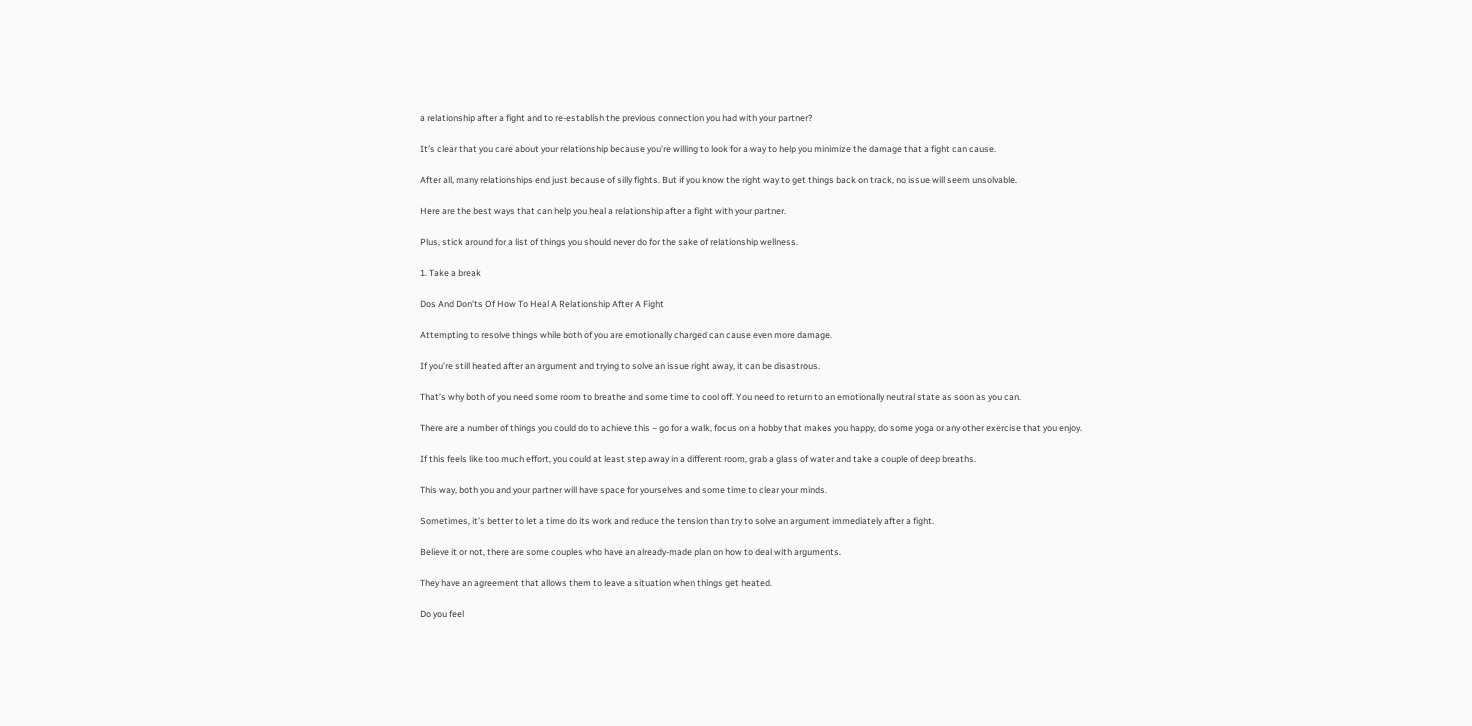a relationship after a fight and to re-establish the previous connection you had with your partner?

It’s clear that you care about your relationship because you’re willing to look for a way to help you minimize the damage that a fight can cause.

After all, many relationships end just because of silly fights. But if you know the right way to get things back on track, no issue will seem unsolvable.

Here are the best ways that can help you heal a relationship after a fight with your partner.

Plus, stick around for a list of things you should never do for the sake of relationship wellness.

1. Take a break

Dos And Don'ts Of How To Heal A Relationship After A Fight

Attempting to resolve things while both of you are emotionally charged can cause even more damage.

If you’re still heated after an argument and trying to solve an issue right away, it can be disastrous.

That’s why both of you need some room to breathe and some time to cool off. You need to return to an emotionally neutral state as soon as you can.

There are a number of things you could do to achieve this – go for a walk, focus on a hobby that makes you happy, do some yoga or any other exercise that you enjoy.

If this feels like too much effort, you could at least step away in a different room, grab a glass of water and take a couple of deep breaths.

This way, both you and your partner will have space for yourselves and some time to clear your minds.

Sometimes, it’s better to let a time do its work and reduce the tension than try to solve an argument immediately after a fight.

Believe it or not, there are some couples who have an already-made plan on how to deal with arguments.

They have an agreement that allows them to leave a situation when things get heated.

Do you feel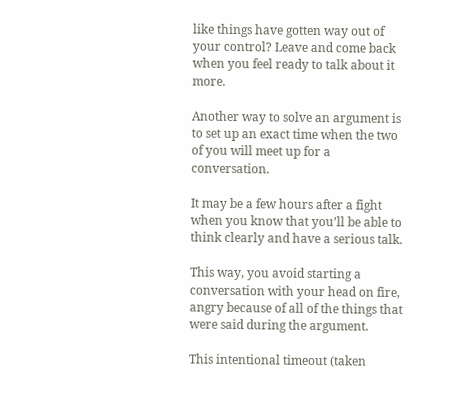like things have gotten way out of your control? Leave and come back when you feel ready to talk about it more.

Another way to solve an argument is to set up an exact time when the two of you will meet up for a conversation.

It may be a few hours after a fight when you know that you’ll be able to think clearly and have a serious talk.

This way, you avoid starting a conversation with your head on fire, angry because of all of the things that were said during the argument.

This intentional timeout (taken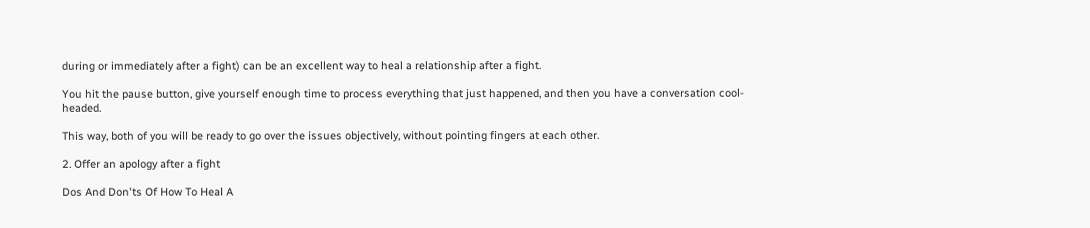during or immediately after a fight) can be an excellent way to heal a relationship after a fight.

You hit the pause button, give yourself enough time to process everything that just happened, and then you have a conversation cool-headed.

This way, both of you will be ready to go over the issues objectively, without pointing fingers at each other.

2. Offer an apology after a fight

Dos And Don'ts Of How To Heal A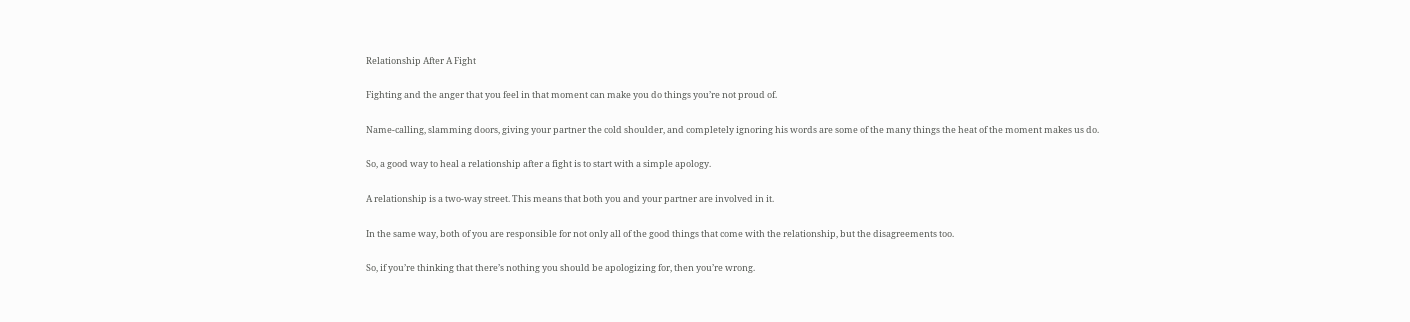Relationship After A Fight

Fighting and the anger that you feel in that moment can make you do things you’re not proud of.

Name-calling, slamming doors, giving your partner the cold shoulder, and completely ignoring his words are some of the many things the heat of the moment makes us do.

So, a good way to heal a relationship after a fight is to start with a simple apology.

A relationship is a two-way street. This means that both you and your partner are involved in it.

In the same way, both of you are responsible for not only all of the good things that come with the relationship, but the disagreements too.

So, if you’re thinking that there’s nothing you should be apologizing for, then you’re wrong.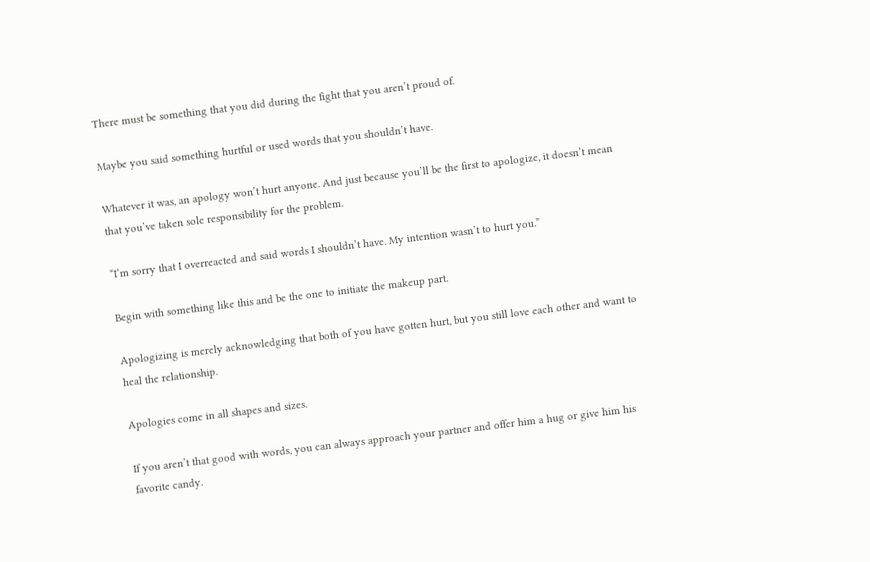There must be something that you did during the fight that you aren’t proud of.

Maybe you said something hurtful or used words that you shouldn’t have.

Whatever it was, an apology won’t hurt anyone. And just because you’ll be the first to apologize, it doesn’t mean that you’ve taken sole responsibility for the problem.

“I’m sorry that I overreacted and said words I shouldn’t have. My intention wasn’t to hurt you.”

Begin with something like this and be the one to initiate the makeup part.

Apologizing is merely acknowledging that both of you have gotten hurt, but you still love each other and want to heal the relationship.

Apologies come in all shapes and sizes.

If you aren’t that good with words, you can always approach your partner and offer him a hug or give him his favorite candy.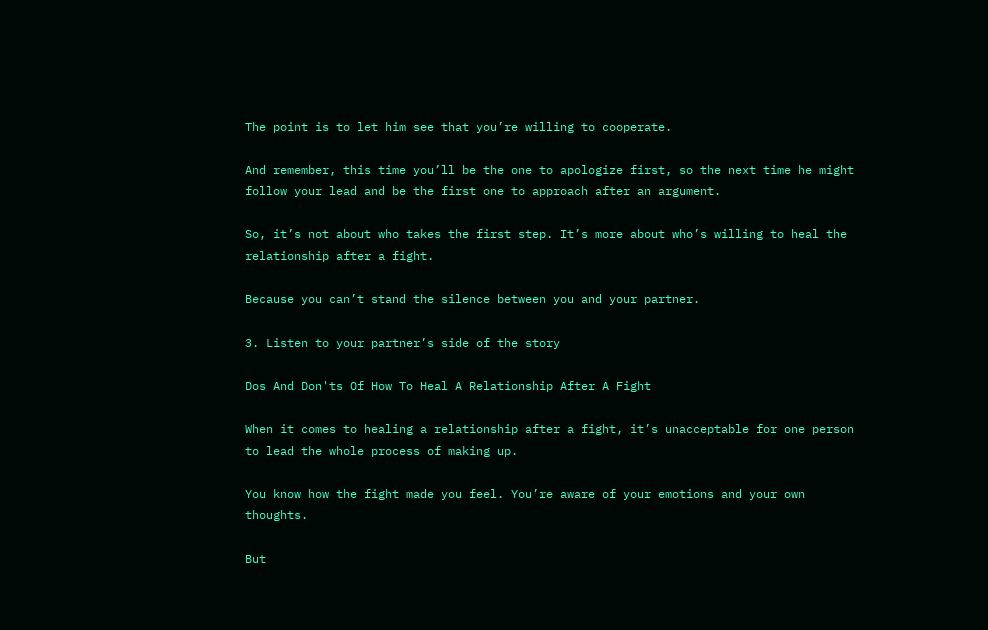The point is to let him see that you’re willing to cooperate.

And remember, this time you’ll be the one to apologize first, so the next time he might follow your lead and be the first one to approach after an argument.

So, it’s not about who takes the first step. It’s more about who’s willing to heal the relationship after a fight.

Because you can’t stand the silence between you and your partner.

3. Listen to your partner’s side of the story

Dos And Don'ts Of How To Heal A Relationship After A Fight

When it comes to healing a relationship after a fight, it’s unacceptable for one person to lead the whole process of making up.

You know how the fight made you feel. You’re aware of your emotions and your own thoughts.

But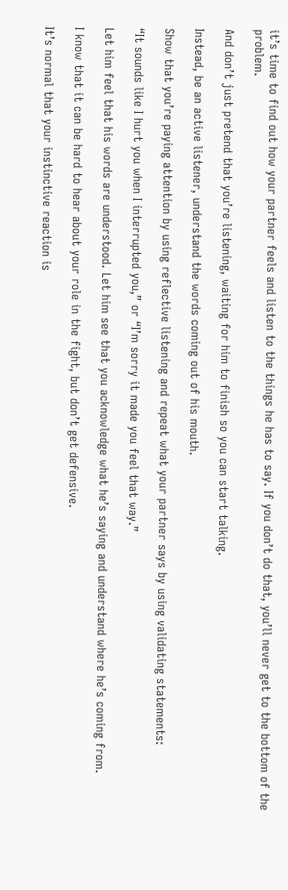it’s time to find out how your partner feels and listen to the things he has to say. If you don’t do that, you’ll never get to the bottom of the problem.

And don’t just pretend that you’re listening, waiting for him to finish so you can start talking.

Instead, be an active listener, understand the words coming out of his mouth.

Show that you’re paying attention by using reflective listening and repeat what your partner says by using validating statements:

“It sounds like I hurt you when I interrupted you,” or “I’m sorry it made you feel that way.”

Let him feel that his words are understood. Let him see that you acknowledge what he’s saying and understand where he’s coming from.

I know that it can be hard to hear about your role in the fight, but don’t get defensive.

It’s normal that your instinctive reaction is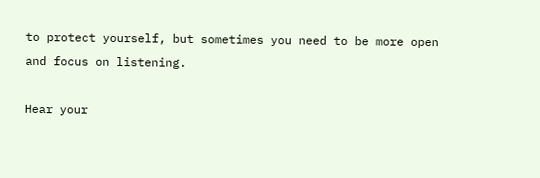to protect yourself, but sometimes you need to be more open and focus on listening.

Hear your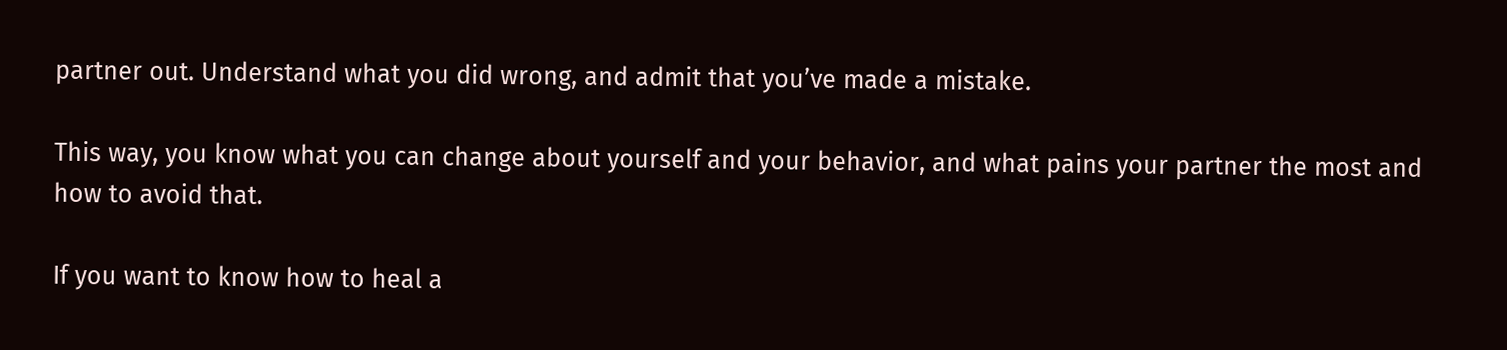partner out. Understand what you did wrong, and admit that you’ve made a mistake.

This way, you know what you can change about yourself and your behavior, and what pains your partner the most and how to avoid that.

If you want to know how to heal a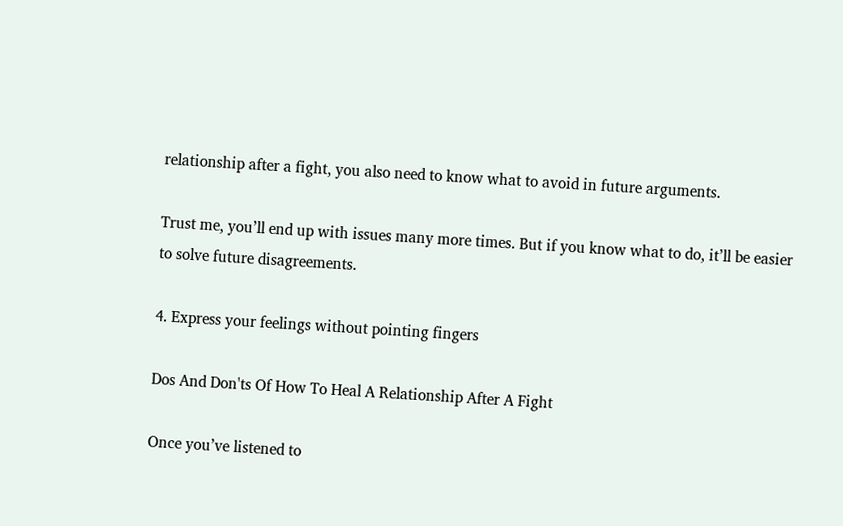relationship after a fight, you also need to know what to avoid in future arguments.

Trust me, you’ll end up with issues many more times. But if you know what to do, it’ll be easier to solve future disagreements.

4. Express your feelings without pointing fingers

Dos And Don'ts Of How To Heal A Relationship After A Fight

Once you’ve listened to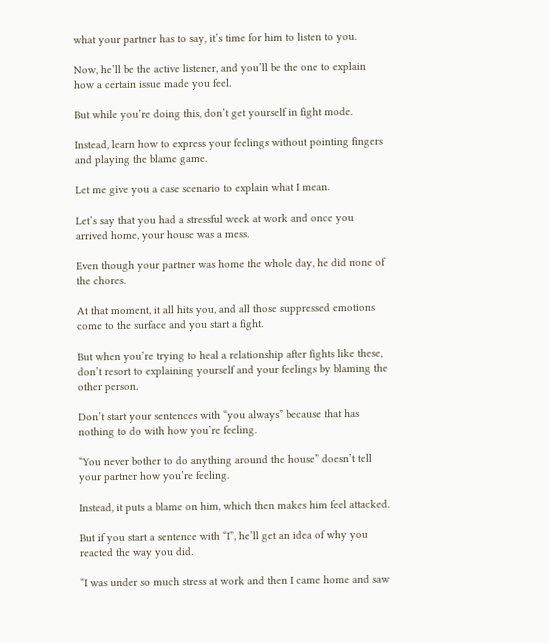what your partner has to say, it’s time for him to listen to you.

Now, he’ll be the active listener, and you’ll be the one to explain how a certain issue made you feel.

But while you’re doing this, don’t get yourself in fight mode.

Instead, learn how to express your feelings without pointing fingers and playing the blame game.

Let me give you a case scenario to explain what I mean.

Let’s say that you had a stressful week at work and once you arrived home, your house was a mess.

Even though your partner was home the whole day, he did none of the chores.

At that moment, it all hits you, and all those suppressed emotions come to the surface and you start a fight.

But when you’re trying to heal a relationship after fights like these, don’t resort to explaining yourself and your feelings by blaming the other person.

Don’t start your sentences with “you always” because that has nothing to do with how you’re feeling.

“You never bother to do anything around the house” doesn’t tell your partner how you’re feeling.

Instead, it puts a blame on him, which then makes him feel attacked.

But if you start a sentence with “I”, he’ll get an idea of why you reacted the way you did.

“I was under so much stress at work and then I came home and saw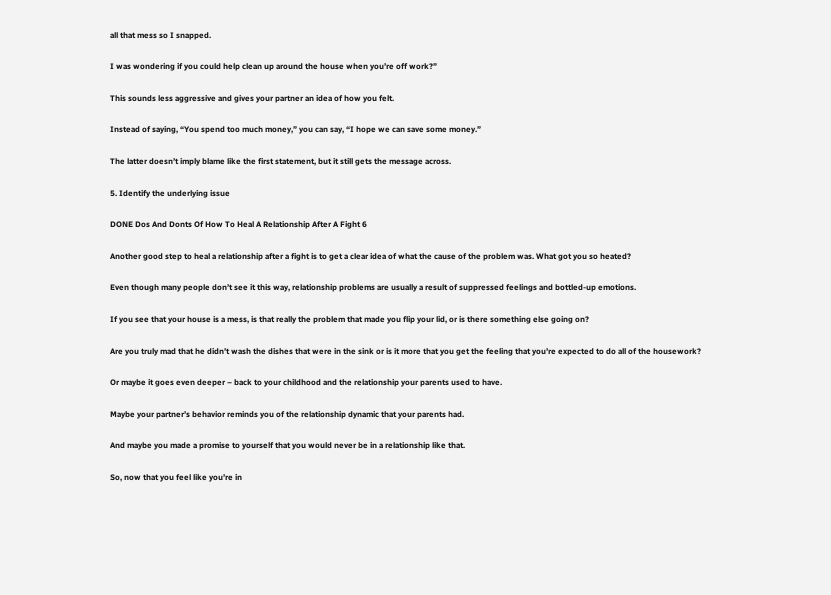all that mess so I snapped.

I was wondering if you could help clean up around the house when you’re off work?”

This sounds less aggressive and gives your partner an idea of how you felt.

Instead of saying, “You spend too much money,” you can say, “I hope we can save some money.”

The latter doesn’t imply blame like the first statement, but it still gets the message across.

5. Identify the underlying issue

DONE Dos And Donts Of How To Heal A Relationship After A Fight 6

Another good step to heal a relationship after a fight is to get a clear idea of what the cause of the problem was. What got you so heated?

Even though many people don’t see it this way, relationship problems are usually a result of suppressed feelings and bottled-up emotions.

If you see that your house is a mess, is that really the problem that made you flip your lid, or is there something else going on?

Are you truly mad that he didn’t wash the dishes that were in the sink or is it more that you get the feeling that you’re expected to do all of the housework?

Or maybe it goes even deeper – back to your childhood and the relationship your parents used to have.

Maybe your partner’s behavior reminds you of the relationship dynamic that your parents had.

And maybe you made a promise to yourself that you would never be in a relationship like that.

So, now that you feel like you’re in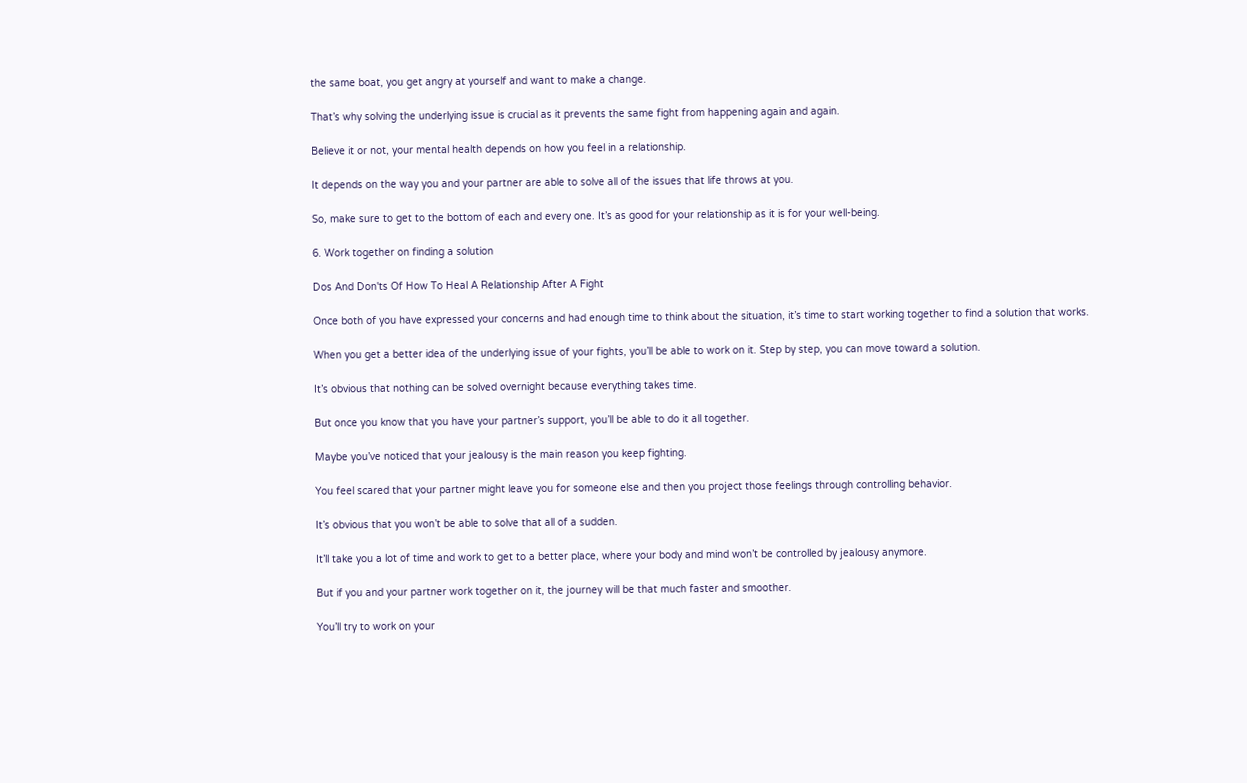the same boat, you get angry at yourself and want to make a change.

That’s why solving the underlying issue is crucial as it prevents the same fight from happening again and again.

Believe it or not, your mental health depends on how you feel in a relationship.

It depends on the way you and your partner are able to solve all of the issues that life throws at you.

So, make sure to get to the bottom of each and every one. It’s as good for your relationship as it is for your well-being.

6. Work together on finding a solution

Dos And Don'ts Of How To Heal A Relationship After A Fight

Once both of you have expressed your concerns and had enough time to think about the situation, it’s time to start working together to find a solution that works.

When you get a better idea of the underlying issue of your fights, you’ll be able to work on it. Step by step, you can move toward a solution.

It’s obvious that nothing can be solved overnight because everything takes time.

But once you know that you have your partner’s support, you’ll be able to do it all together.

Maybe you’ve noticed that your jealousy is the main reason you keep fighting.

You feel scared that your partner might leave you for someone else and then you project those feelings through controlling behavior.

It’s obvious that you won’t be able to solve that all of a sudden.

It’ll take you a lot of time and work to get to a better place, where your body and mind won’t be controlled by jealousy anymore.

But if you and your partner work together on it, the journey will be that much faster and smoother.

You’ll try to work on your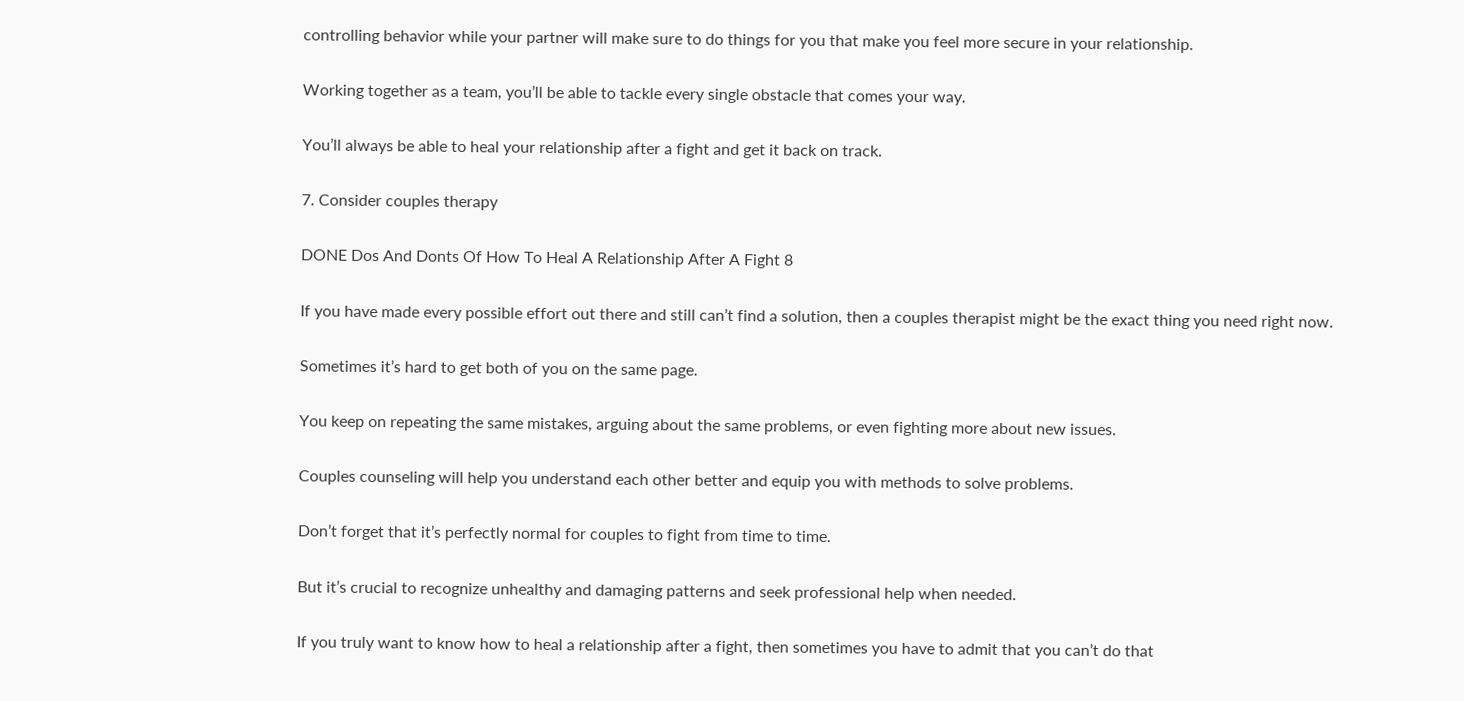controlling behavior while your partner will make sure to do things for you that make you feel more secure in your relationship.

Working together as a team, you’ll be able to tackle every single obstacle that comes your way.

You’ll always be able to heal your relationship after a fight and get it back on track.

7. Consider couples therapy

DONE Dos And Donts Of How To Heal A Relationship After A Fight 8

If you have made every possible effort out there and still can’t find a solution, then a couples therapist might be the exact thing you need right now.

Sometimes it’s hard to get both of you on the same page.

You keep on repeating the same mistakes, arguing about the same problems, or even fighting more about new issues.

Couples counseling will help you understand each other better and equip you with methods to solve problems.

Don’t forget that it’s perfectly normal for couples to fight from time to time.

But it’s crucial to recognize unhealthy and damaging patterns and seek professional help when needed.

If you truly want to know how to heal a relationship after a fight, then sometimes you have to admit that you can’t do that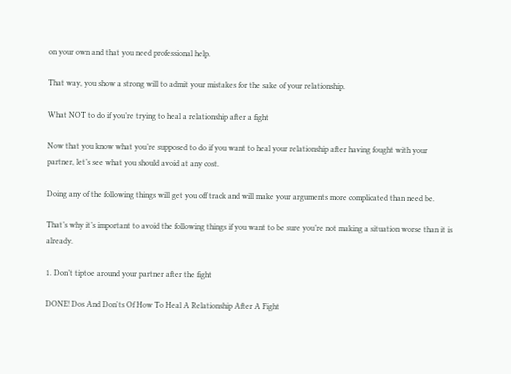on your own and that you need professional help.

That way, you show a strong will to admit your mistakes for the sake of your relationship.

What NOT to do if you’re trying to heal a relationship after a fight

Now that you know what you’re supposed to do if you want to heal your relationship after having fought with your partner, let’s see what you should avoid at any cost.

Doing any of the following things will get you off track and will make your arguments more complicated than need be.

That’s why it’s important to avoid the following things if you want to be sure you’re not making a situation worse than it is already.

1. Don’t tiptoe around your partner after the fight

DONE! Dos And Don'ts Of How To Heal A Relationship After A Fight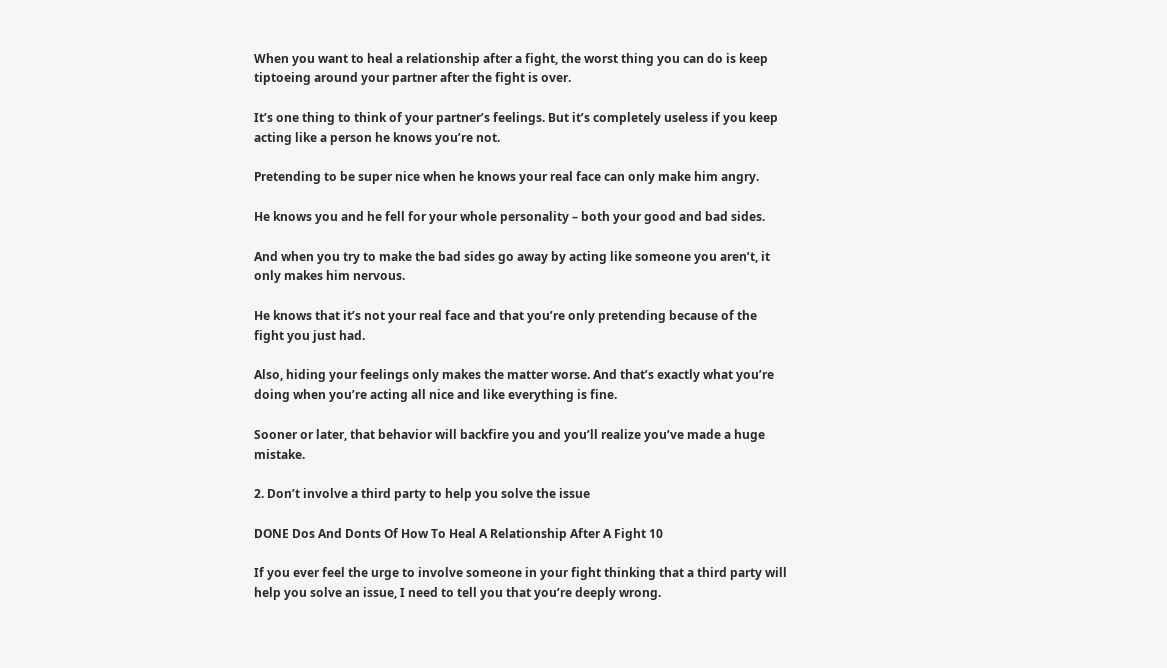When you want to heal a relationship after a fight, the worst thing you can do is keep tiptoeing around your partner after the fight is over.

It’s one thing to think of your partner’s feelings. But it’s completely useless if you keep acting like a person he knows you’re not.

Pretending to be super nice when he knows your real face can only make him angry.

He knows you and he fell for your whole personality – both your good and bad sides.

And when you try to make the bad sides go away by acting like someone you aren’t, it only makes him nervous.

He knows that it’s not your real face and that you’re only pretending because of the fight you just had.

Also, hiding your feelings only makes the matter worse. And that’s exactly what you’re doing when you’re acting all nice and like everything is fine.

Sooner or later, that behavior will backfire you and you’ll realize you’ve made a huge mistake.

2. Don’t involve a third party to help you solve the issue

DONE Dos And Donts Of How To Heal A Relationship After A Fight 10

If you ever feel the urge to involve someone in your fight thinking that a third party will help you solve an issue, I need to tell you that you’re deeply wrong.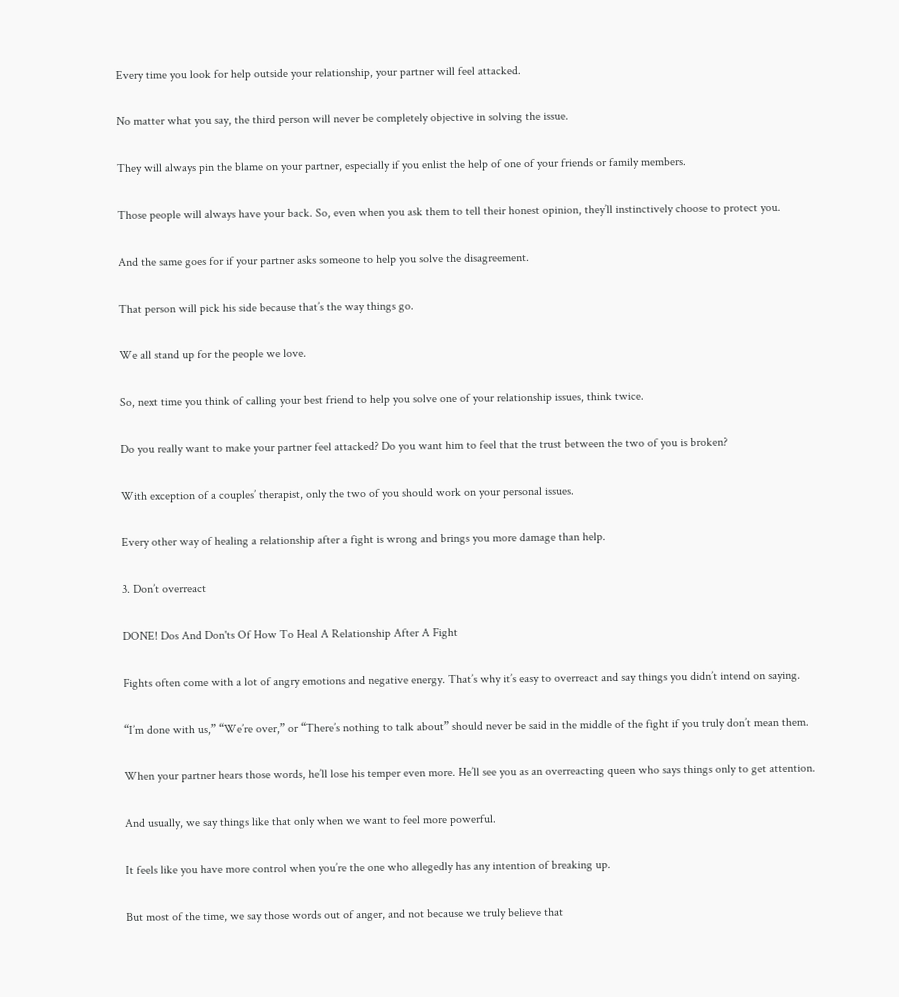Every time you look for help outside your relationship, your partner will feel attacked.

No matter what you say, the third person will never be completely objective in solving the issue.

They will always pin the blame on your partner, especially if you enlist the help of one of your friends or family members.

Those people will always have your back. So, even when you ask them to tell their honest opinion, they’ll instinctively choose to protect you.

And the same goes for if your partner asks someone to help you solve the disagreement.

That person will pick his side because that’s the way things go.

We all stand up for the people we love.

So, next time you think of calling your best friend to help you solve one of your relationship issues, think twice.

Do you really want to make your partner feel attacked? Do you want him to feel that the trust between the two of you is broken?

With exception of a couples’ therapist, only the two of you should work on your personal issues.

Every other way of healing a relationship after a fight is wrong and brings you more damage than help.

3. Don’t overreact

DONE! Dos And Don'ts Of How To Heal A Relationship After A Fight

Fights often come with a lot of angry emotions and negative energy. That’s why it’s easy to overreact and say things you didn’t intend on saying.

“I’m done with us,” “We’re over,” or “There’s nothing to talk about” should never be said in the middle of the fight if you truly don’t mean them.

When your partner hears those words, he’ll lose his temper even more. He’ll see you as an overreacting queen who says things only to get attention.

And usually, we say things like that only when we want to feel more powerful.

It feels like you have more control when you’re the one who allegedly has any intention of breaking up.

But most of the time, we say those words out of anger, and not because we truly believe that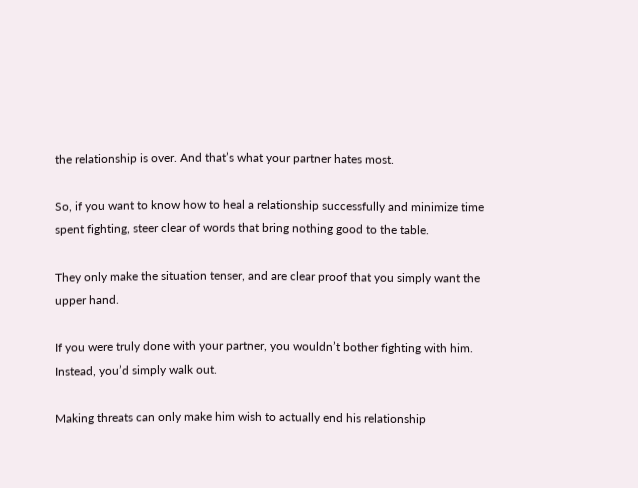the relationship is over. And that’s what your partner hates most.

So, if you want to know how to heal a relationship successfully and minimize time spent fighting, steer clear of words that bring nothing good to the table.

They only make the situation tenser, and are clear proof that you simply want the upper hand.

If you were truly done with your partner, you wouldn’t bother fighting with him. Instead, you’d simply walk out.

Making threats can only make him wish to actually end his relationship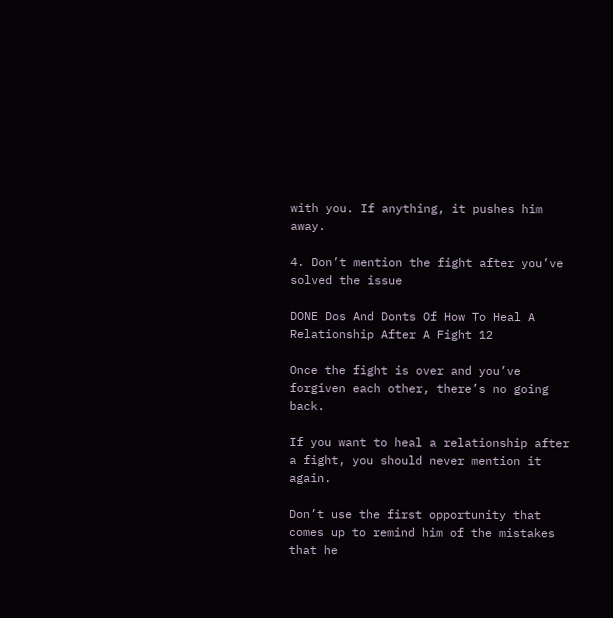with you. If anything, it pushes him away.

4. Don’t mention the fight after you’ve solved the issue

DONE Dos And Donts Of How To Heal A Relationship After A Fight 12

Once the fight is over and you’ve forgiven each other, there’s no going back.

If you want to heal a relationship after a fight, you should never mention it again.

Don’t use the first opportunity that comes up to remind him of the mistakes that he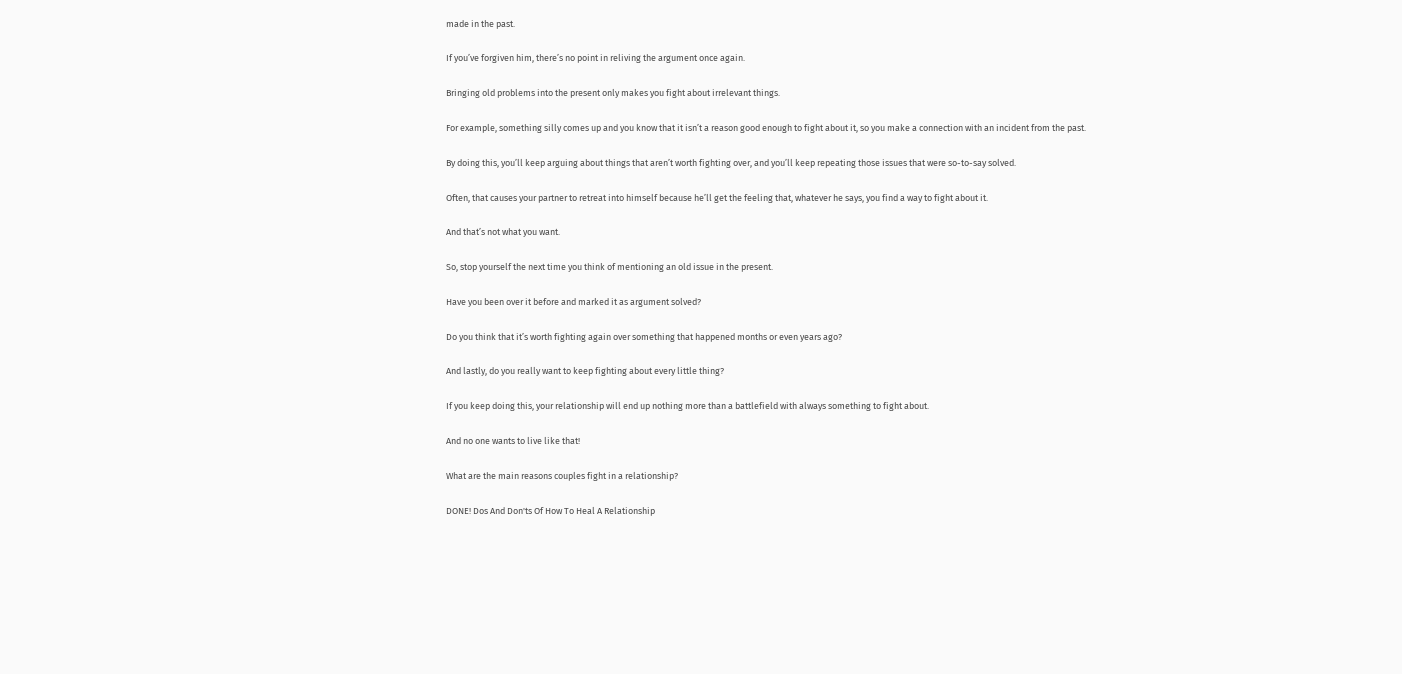made in the past.

If you’ve forgiven him, there’s no point in reliving the argument once again.

Bringing old problems into the present only makes you fight about irrelevant things.

For example, something silly comes up and you know that it isn’t a reason good enough to fight about it, so you make a connection with an incident from the past.

By doing this, you’ll keep arguing about things that aren’t worth fighting over, and you’ll keep repeating those issues that were so-to-say solved.

Often, that causes your partner to retreat into himself because he’ll get the feeling that, whatever he says, you find a way to fight about it.

And that’s not what you want.

So, stop yourself the next time you think of mentioning an old issue in the present.

Have you been over it before and marked it as argument solved?

Do you think that it’s worth fighting again over something that happened months or even years ago?

And lastly, do you really want to keep fighting about every little thing?

If you keep doing this, your relationship will end up nothing more than a battlefield with always something to fight about.

And no one wants to live like that!

What are the main reasons couples fight in a relationship?

DONE! Dos And Don'ts Of How To Heal A Relationship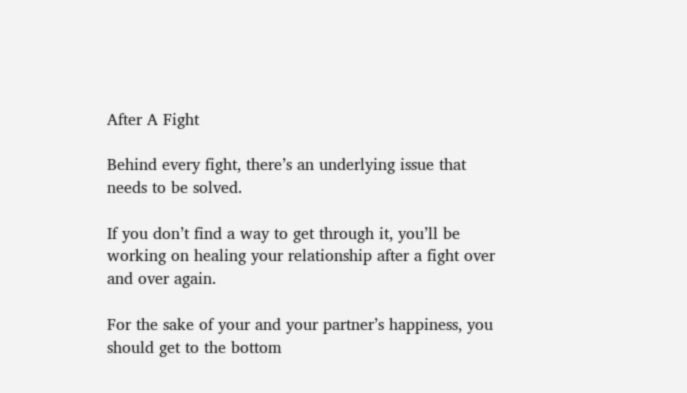After A Fight

Behind every fight, there’s an underlying issue that needs to be solved.

If you don’t find a way to get through it, you’ll be working on healing your relationship after a fight over and over again.

For the sake of your and your partner’s happiness, you should get to the bottom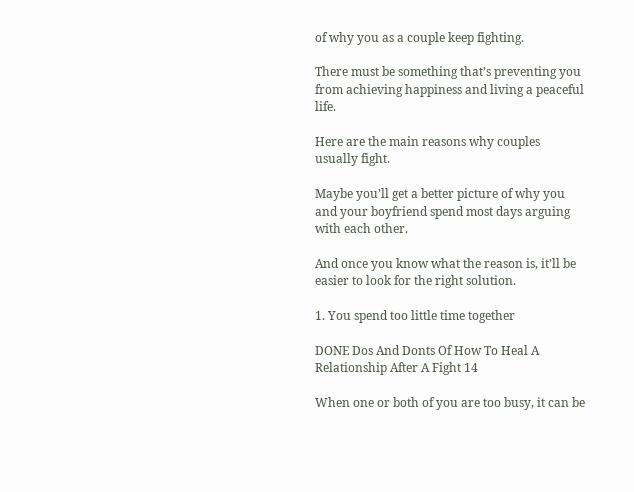of why you as a couple keep fighting.

There must be something that’s preventing you from achieving happiness and living a peaceful life.

Here are the main reasons why couples usually fight.

Maybe you’ll get a better picture of why you and your boyfriend spend most days arguing with each other.

And once you know what the reason is, it’ll be easier to look for the right solution.

1. You spend too little time together

DONE Dos And Donts Of How To Heal A Relationship After A Fight 14

When one or both of you are too busy, it can be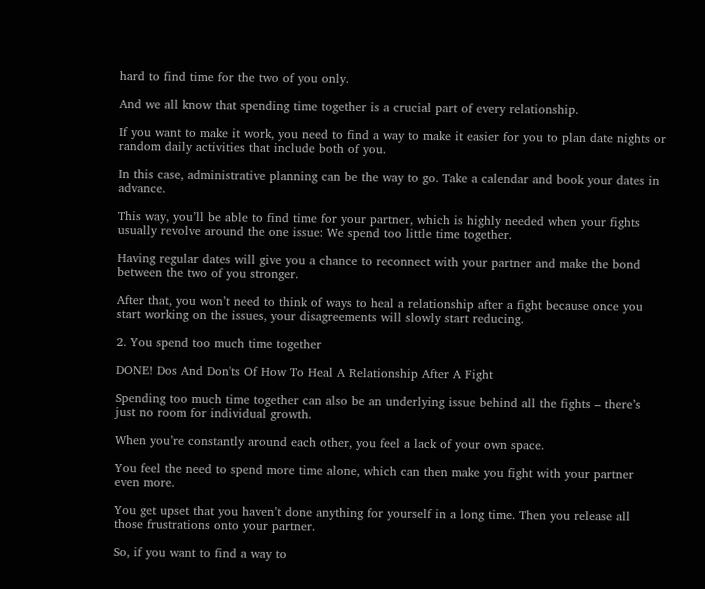hard to find time for the two of you only.

And we all know that spending time together is a crucial part of every relationship.

If you want to make it work, you need to find a way to make it easier for you to plan date nights or random daily activities that include both of you.

In this case, administrative planning can be the way to go. Take a calendar and book your dates in advance.

This way, you’ll be able to find time for your partner, which is highly needed when your fights usually revolve around the one issue: We spend too little time together.

Having regular dates will give you a chance to reconnect with your partner and make the bond between the two of you stronger.

After that, you won’t need to think of ways to heal a relationship after a fight because once you start working on the issues, your disagreements will slowly start reducing.

2. You spend too much time together

DONE! Dos And Don'ts Of How To Heal A Relationship After A Fight

Spending too much time together can also be an underlying issue behind all the fights – there’s just no room for individual growth.

When you’re constantly around each other, you feel a lack of your own space.

You feel the need to spend more time alone, which can then make you fight with your partner even more.

You get upset that you haven’t done anything for yourself in a long time. Then you release all those frustrations onto your partner.

So, if you want to find a way to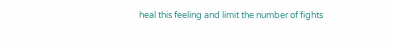heal this feeling and limit the number of fights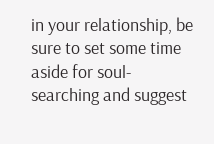in your relationship, be sure to set some time aside for soul-searching and suggest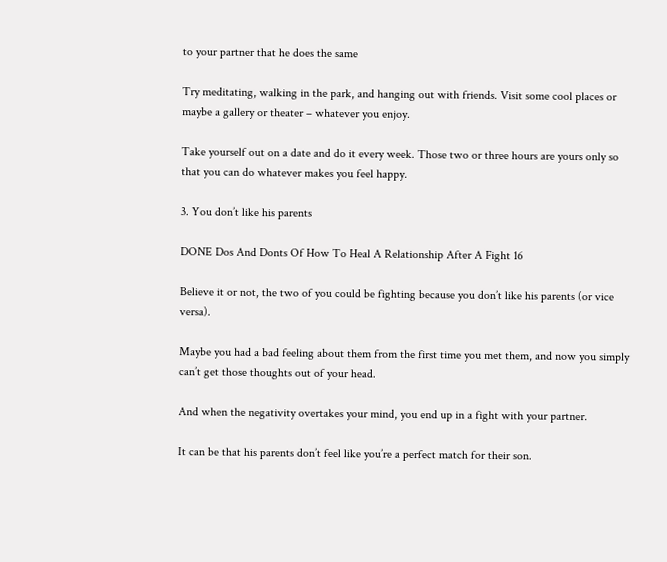to your partner that he does the same

Try meditating, walking in the park, and hanging out with friends. Visit some cool places or maybe a gallery or theater – whatever you enjoy.

Take yourself out on a date and do it every week. Those two or three hours are yours only so that you can do whatever makes you feel happy.

3. You don’t like his parents

DONE Dos And Donts Of How To Heal A Relationship After A Fight 16

Believe it or not, the two of you could be fighting because you don’t like his parents (or vice versa).

Maybe you had a bad feeling about them from the first time you met them, and now you simply can’t get those thoughts out of your head.

And when the negativity overtakes your mind, you end up in a fight with your partner.

It can be that his parents don’t feel like you’re a perfect match for their son.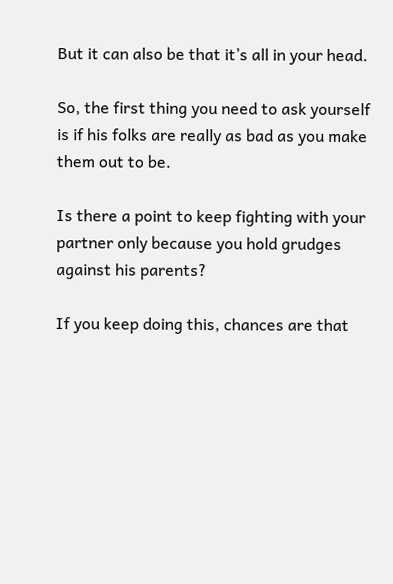But it can also be that it’s all in your head.

So, the first thing you need to ask yourself is if his folks are really as bad as you make them out to be.

Is there a point to keep fighting with your partner only because you hold grudges against his parents?

If you keep doing this, chances are that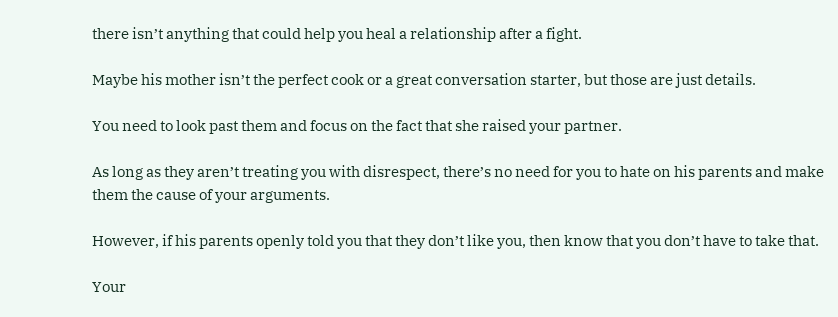there isn’t anything that could help you heal a relationship after a fight.

Maybe his mother isn’t the perfect cook or a great conversation starter, but those are just details.

You need to look past them and focus on the fact that she raised your partner.

As long as they aren’t treating you with disrespect, there’s no need for you to hate on his parents and make them the cause of your arguments.

However, if his parents openly told you that they don’t like you, then know that you don’t have to take that.

Your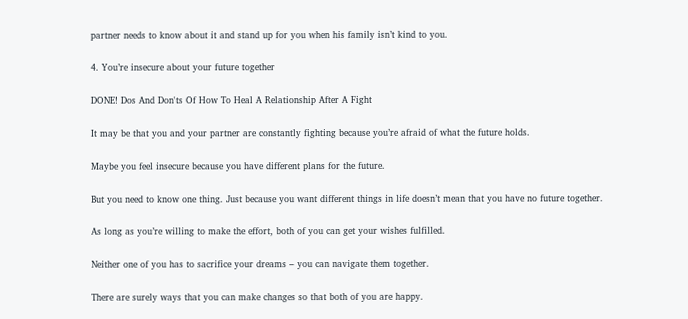partner needs to know about it and stand up for you when his family isn’t kind to you.

4. You’re insecure about your future together

DONE! Dos And Don'ts Of How To Heal A Relationship After A Fight

It may be that you and your partner are constantly fighting because you’re afraid of what the future holds.

Maybe you feel insecure because you have different plans for the future.

But you need to know one thing. Just because you want different things in life doesn’t mean that you have no future together.

As long as you’re willing to make the effort, both of you can get your wishes fulfilled.

Neither one of you has to sacrifice your dreams – you can navigate them together.

There are surely ways that you can make changes so that both of you are happy.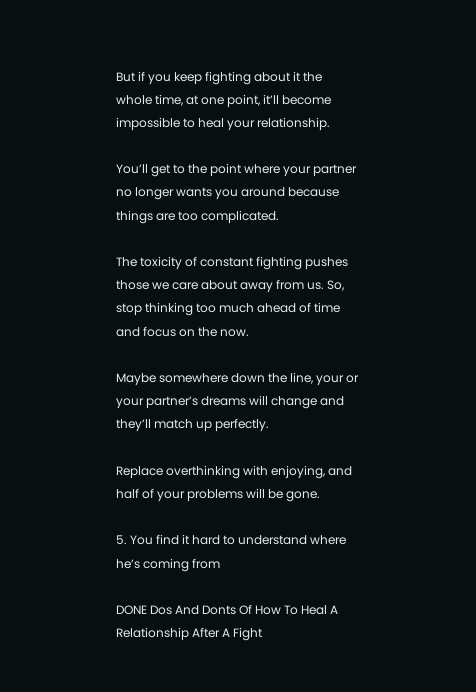But if you keep fighting about it the whole time, at one point, it’ll become impossible to heal your relationship.

You’ll get to the point where your partner no longer wants you around because things are too complicated.

The toxicity of constant fighting pushes those we care about away from us. So, stop thinking too much ahead of time and focus on the now.

Maybe somewhere down the line, your or your partner’s dreams will change and they’ll match up perfectly.

Replace overthinking with enjoying, and half of your problems will be gone.

5. You find it hard to understand where he’s coming from

DONE Dos And Donts Of How To Heal A Relationship After A Fight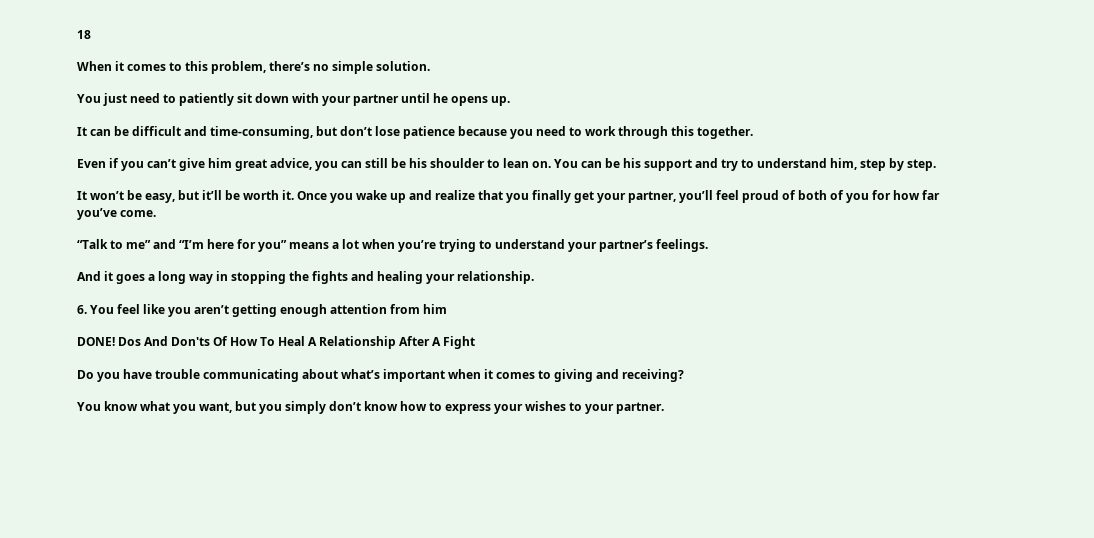18

When it comes to this problem, there’s no simple solution.

You just need to patiently sit down with your partner until he opens up.

It can be difficult and time-consuming, but don’t lose patience because you need to work through this together.

Even if you can’t give him great advice, you can still be his shoulder to lean on. You can be his support and try to understand him, step by step.

It won’t be easy, but it’ll be worth it. Once you wake up and realize that you finally get your partner, you’ll feel proud of both of you for how far you’ve come.

“Talk to me” and “I’m here for you” means a lot when you’re trying to understand your partner’s feelings.

And it goes a long way in stopping the fights and healing your relationship.

6. You feel like you aren’t getting enough attention from him

DONE! Dos And Don'ts Of How To Heal A Relationship After A Fight

Do you have trouble communicating about what’s important when it comes to giving and receiving?

You know what you want, but you simply don’t know how to express your wishes to your partner.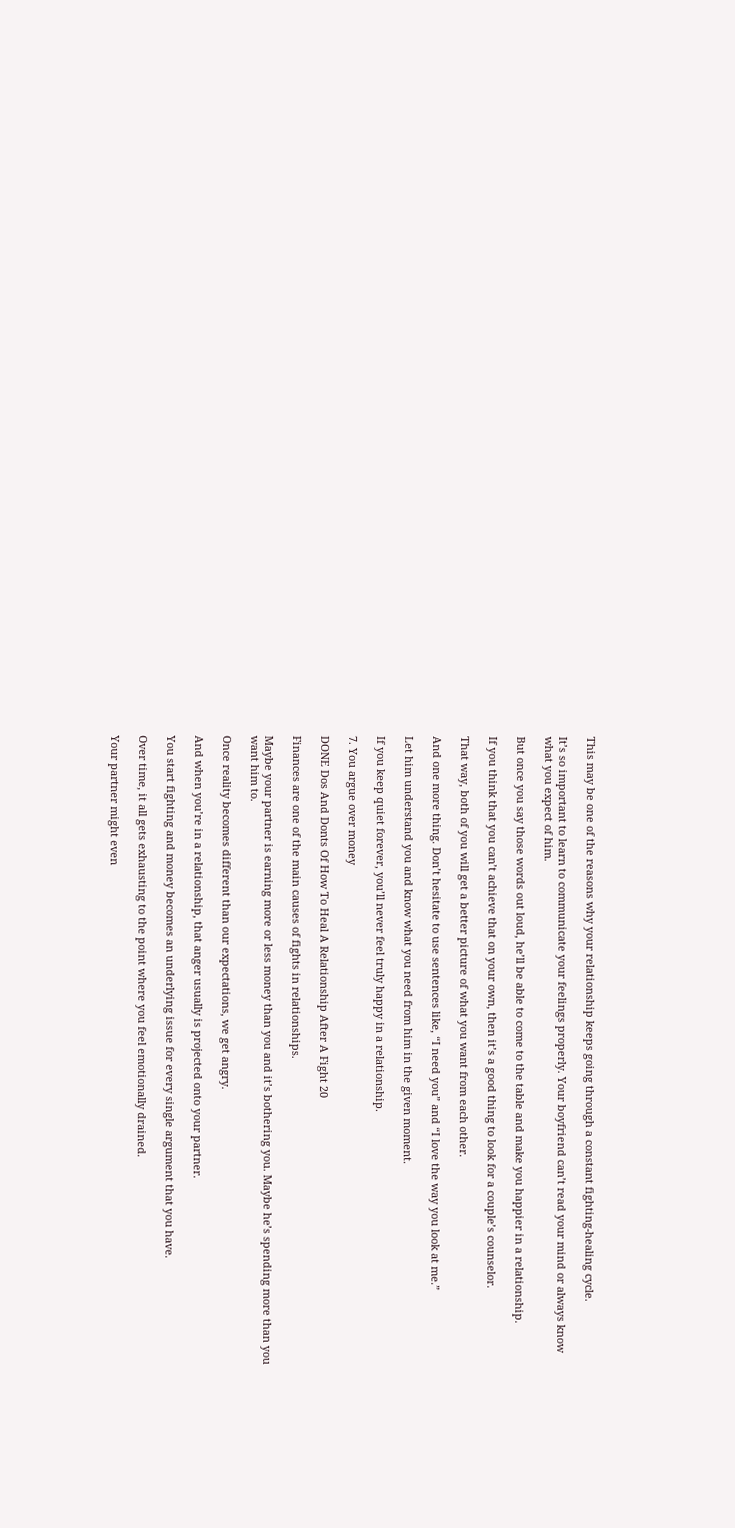This may be one of the reasons why your relationship keeps going through a constant fighting-healing cycle.

It’s so important to learn to communicate your feelings properly. Your boyfriend can’t read your mind or always know what you expect of him.

But once you say those words out loud, he’ll be able to come to the table and make you happier in a relationship.

If you think that you can’t achieve that on your own, then it’s a good thing to look for a couple’s counselor.

That way, both of you will get a better picture of what you want from each other.

And one more thing. Don’t hesitate to use sentences like, “I need you” and “I love the way you look at me.”

Let him understand you and know what you need from him in the given moment.

If you keep quiet forever, you’ll never feel truly happy in a relationship.

7. You argue over money

DONE Dos And Donts Of How To Heal A Relationship After A Fight 20

Finances are one of the main causes of fights in relationships.

Maybe your partner is earning more or less money than you and it’s bothering you. Maybe he’s spending more than you want him to.

Once reality becomes different than our expectations, we get angry.

And when you’re in a relationship, that anger usually is projected onto your partner.

You start fighting and money becomes an underlying issue for every single argument that you have.

Over time, it all gets exhausting to the point where you feel emotionally drained.

Your partner might even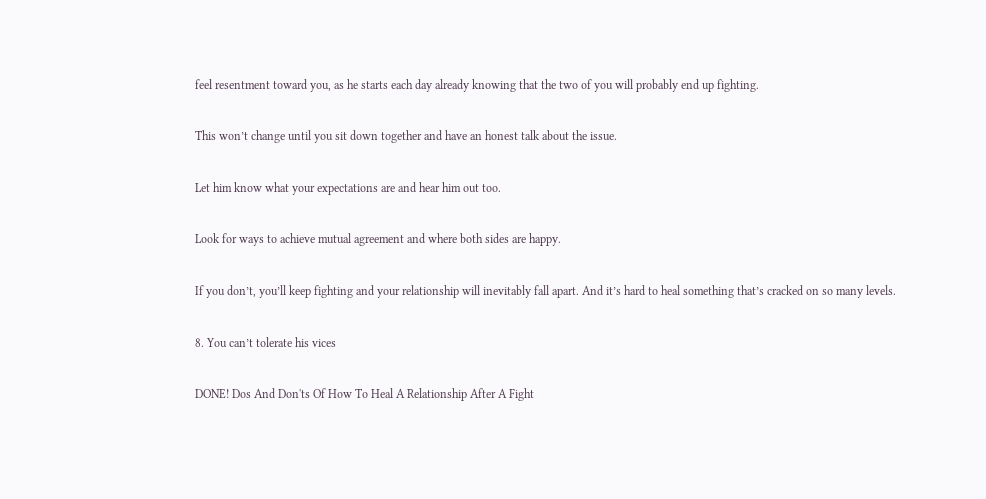feel resentment toward you, as he starts each day already knowing that the two of you will probably end up fighting.

This won’t change until you sit down together and have an honest talk about the issue.

Let him know what your expectations are and hear him out too.

Look for ways to achieve mutual agreement and where both sides are happy.

If you don’t, you’ll keep fighting and your relationship will inevitably fall apart. And it’s hard to heal something that’s cracked on so many levels.

8. You can’t tolerate his vices

DONE! Dos And Don'ts Of How To Heal A Relationship After A Fight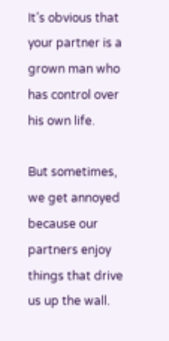It’s obvious that your partner is a grown man who has control over his own life.

But sometimes, we get annoyed because our partners enjoy things that drive us up the wall.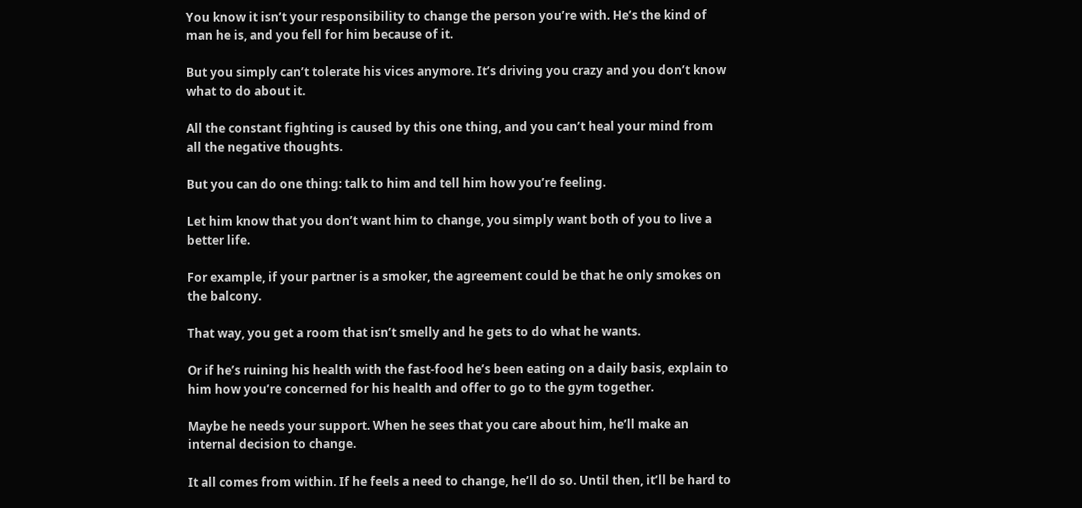You know it isn’t your responsibility to change the person you’re with. He’s the kind of man he is, and you fell for him because of it.

But you simply can’t tolerate his vices anymore. It’s driving you crazy and you don’t know what to do about it.

All the constant fighting is caused by this one thing, and you can’t heal your mind from all the negative thoughts.

But you can do one thing: talk to him and tell him how you’re feeling.

Let him know that you don’t want him to change, you simply want both of you to live a better life.

For example, if your partner is a smoker, the agreement could be that he only smokes on the balcony.

That way, you get a room that isn’t smelly and he gets to do what he wants.

Or if he’s ruining his health with the fast-food he’s been eating on a daily basis, explain to him how you’re concerned for his health and offer to go to the gym together.

Maybe he needs your support. When he sees that you care about him, he’ll make an internal decision to change.

It all comes from within. If he feels a need to change, he’ll do so. Until then, it’ll be hard to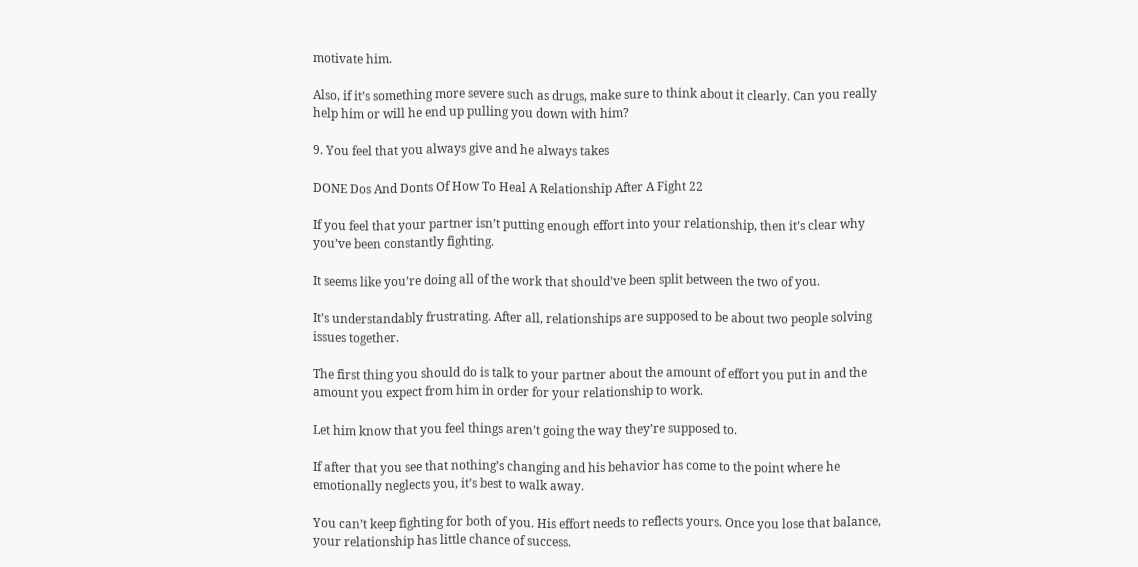motivate him.

Also, if it’s something more severe such as drugs, make sure to think about it clearly. Can you really help him or will he end up pulling you down with him?

9. You feel that you always give and he always takes

DONE Dos And Donts Of How To Heal A Relationship After A Fight 22

If you feel that your partner isn’t putting enough effort into your relationship, then it’s clear why you’ve been constantly fighting.

It seems like you’re doing all of the work that should’ve been split between the two of you.

It’s understandably frustrating. After all, relationships are supposed to be about two people solving issues together.

The first thing you should do is talk to your partner about the amount of effort you put in and the amount you expect from him in order for your relationship to work.

Let him know that you feel things aren’t going the way they’re supposed to.

If after that you see that nothing’s changing and his behavior has come to the point where he emotionally neglects you, it’s best to walk away.

You can’t keep fighting for both of you. His effort needs to reflects yours. Once you lose that balance, your relationship has little chance of success.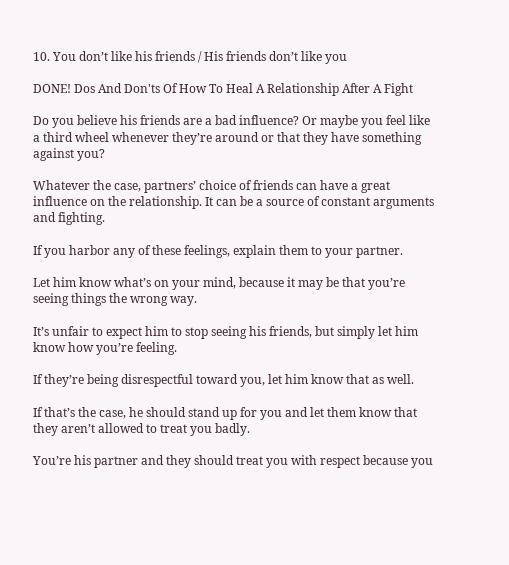10. You don’t like his friends / His friends don’t like you

DONE! Dos And Don'ts Of How To Heal A Relationship After A Fight

Do you believe his friends are a bad influence? Or maybe you feel like a third wheel whenever they’re around or that they have something against you?

Whatever the case, partners’ choice of friends can have a great influence on the relationship. It can be a source of constant arguments and fighting.

If you harbor any of these feelings, explain them to your partner.

Let him know what’s on your mind, because it may be that you’re seeing things the wrong way.

It’s unfair to expect him to stop seeing his friends, but simply let him know how you’re feeling.

If they’re being disrespectful toward you, let him know that as well.

If that’s the case, he should stand up for you and let them know that they aren’t allowed to treat you badly.

You’re his partner and they should treat you with respect because you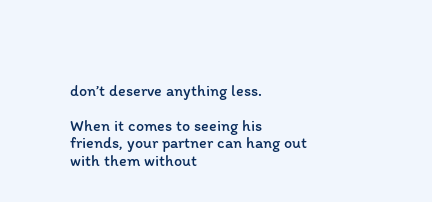don’t deserve anything less.

When it comes to seeing his friends, your partner can hang out with them without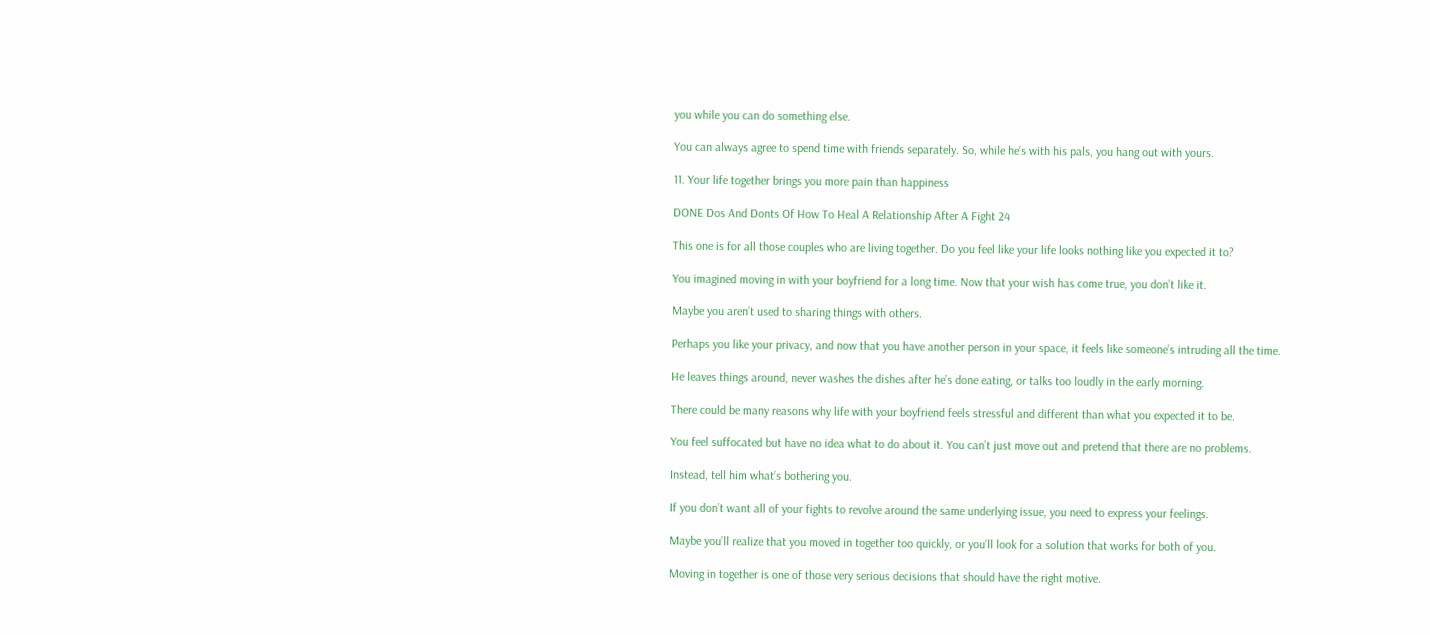you while you can do something else.

You can always agree to spend time with friends separately. So, while he’s with his pals, you hang out with yours.

11. Your life together brings you more pain than happiness

DONE Dos And Donts Of How To Heal A Relationship After A Fight 24

This one is for all those couples who are living together. Do you feel like your life looks nothing like you expected it to?

You imagined moving in with your boyfriend for a long time. Now that your wish has come true, you don’t like it.

Maybe you aren’t used to sharing things with others.

Perhaps you like your privacy, and now that you have another person in your space, it feels like someone’s intruding all the time.

He leaves things around, never washes the dishes after he’s done eating, or talks too loudly in the early morning.

There could be many reasons why life with your boyfriend feels stressful and different than what you expected it to be.

You feel suffocated but have no idea what to do about it. You can’t just move out and pretend that there are no problems.

Instead, tell him what’s bothering you.

If you don’t want all of your fights to revolve around the same underlying issue, you need to express your feelings.

Maybe you’ll realize that you moved in together too quickly, or you’ll look for a solution that works for both of you.

Moving in together is one of those very serious decisions that should have the right motive.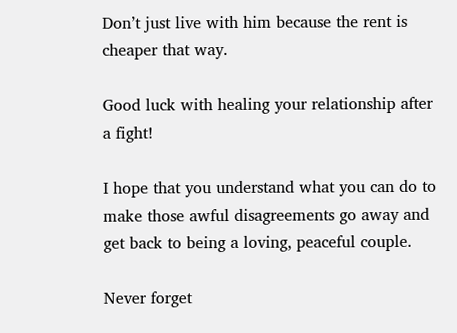Don’t just live with him because the rent is cheaper that way.

Good luck with healing your relationship after a fight!

I hope that you understand what you can do to make those awful disagreements go away and get back to being a loving, peaceful couple.

Never forget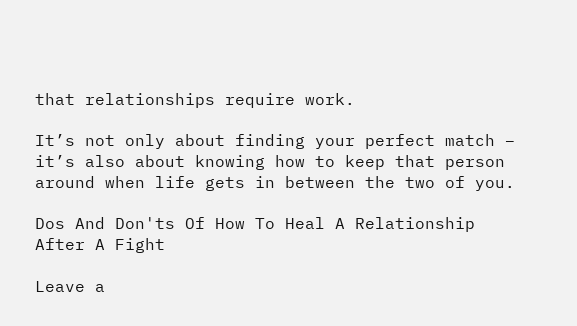that relationships require work.

It’s not only about finding your perfect match – it’s also about knowing how to keep that person around when life gets in between the two of you.

Dos And Don'ts Of How To Heal A Relationship After A Fight

Leave a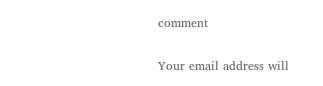comment

Your email address will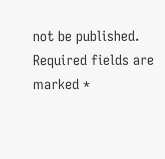not be published. Required fields are marked *